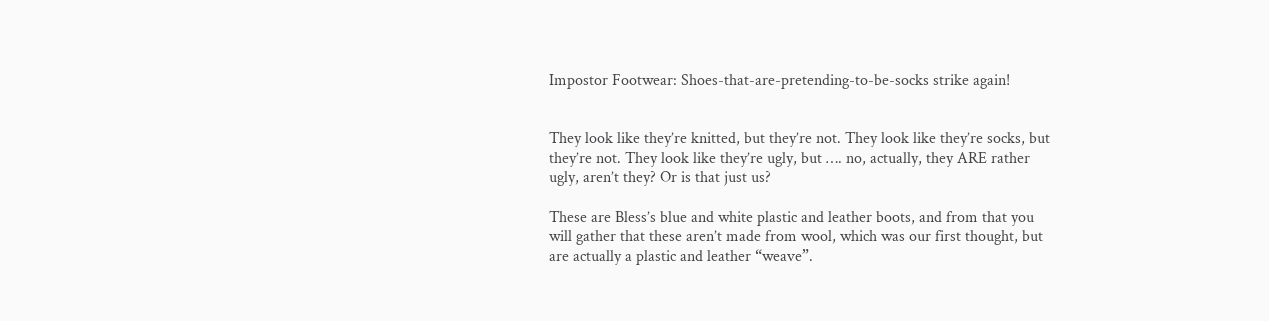Impostor Footwear: Shoes-that-are-pretending-to-be-socks strike again!


They look like they’re knitted, but they’re not. They look like they’re socks, but they’re not. They look like they’re ugly, but …. no, actually, they ARE rather ugly, aren’t they? Or is that just us?

These are Bless’s blue and white plastic and leather boots, and from that you will gather that these aren’t made from wool, which was our first thought, but are actually a plastic and leather “weave”.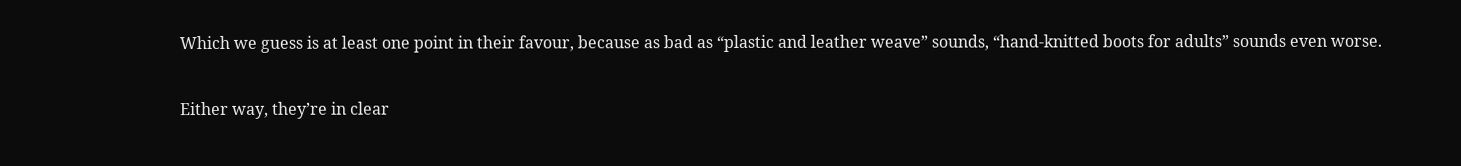Which we guess is at least one point in their favour, because as bad as “plastic and leather weave” sounds, “hand-knitted boots for adults” sounds even worse.

Either way, they’re in clear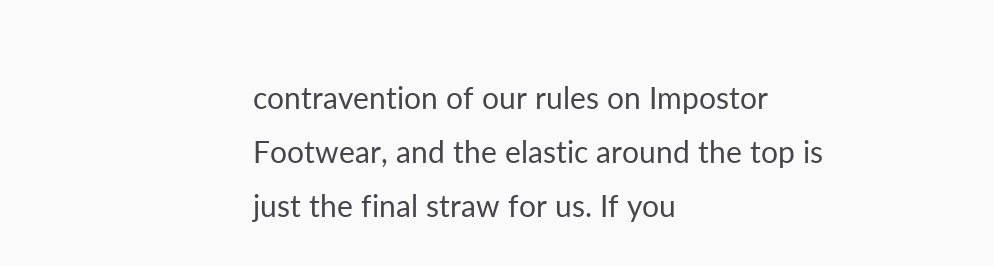contravention of our rules on Impostor Footwear, and the elastic around the top is just the final straw for us. If you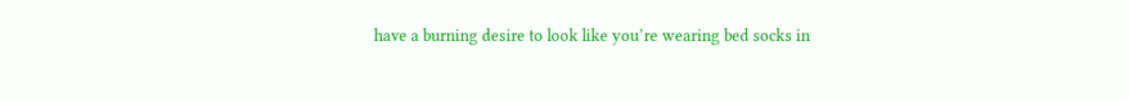have a burning desire to look like you’re wearing bed socks in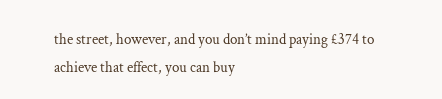the street, however, and you don’t mind paying £374 to achieve that effect, you can buy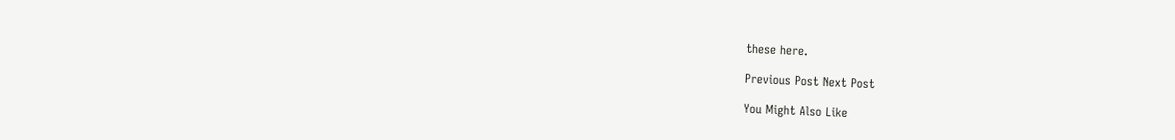these here.

Previous Post Next Post

You Might Also Like